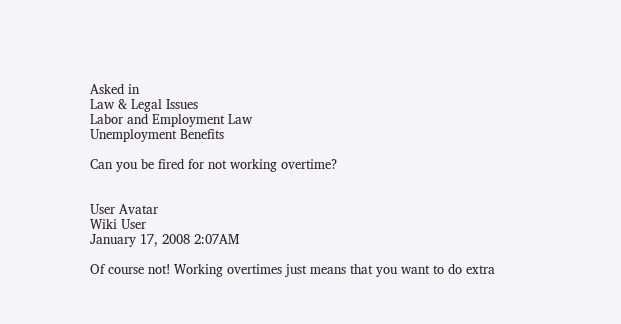Asked in
Law & Legal Issues
Labor and Employment Law
Unemployment Benefits

Can you be fired for not working overtime?


User Avatar
Wiki User
January 17, 2008 2:07AM

Of course not! Working overtimes just means that you want to do extra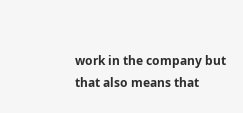work in the company but that also means that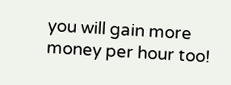you will gain more money per hour too!